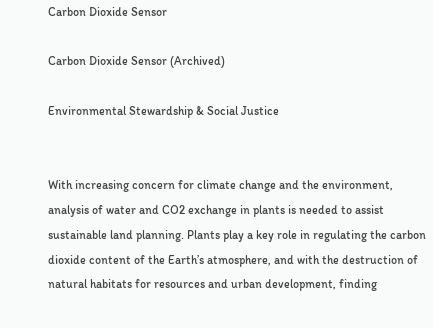Carbon Dioxide Sensor

Carbon Dioxide Sensor (Archived)

Environmental Stewardship & Social Justice


With increasing concern for climate change and the environment, analysis of water and CO2 exchange in plants is needed to assist sustainable land planning. Plants play a key role in regulating the carbon dioxide content of the Earth’s atmosphere, and with the destruction of natural habitats for resources and urban development, finding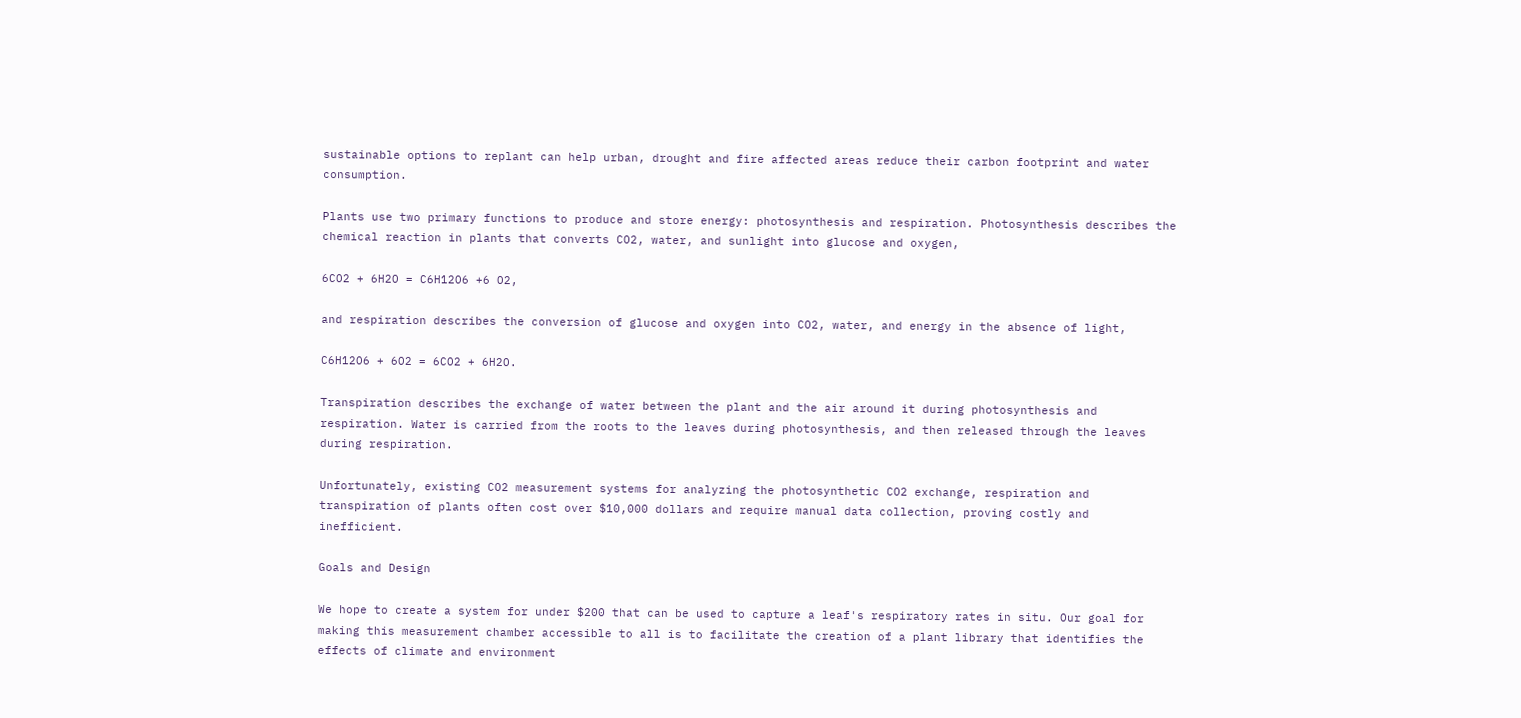sustainable options to replant can help urban, drought and fire affected areas reduce their carbon footprint and water consumption.

Plants use two primary functions to produce and store energy: photosynthesis and respiration. Photosynthesis describes the chemical reaction in plants that converts CO2, water, and sunlight into glucose and oxygen,

6CO2 + 6H2O = C6H12O6 +6 O2,

and respiration describes the conversion of glucose and oxygen into CO2, water, and energy in the absence of light,

C6H12O6 + 6O2 = 6CO2 + 6H2O.

Transpiration describes the exchange of water between the plant and the air around it during photosynthesis and respiration. Water is carried from the roots to the leaves during photosynthesis, and then released through the leaves during respiration.

Unfortunately, existing CO2 measurement systems for analyzing the photosynthetic CO2 exchange, respiration and transpiration of plants often cost over $10,000 dollars and require manual data collection, proving costly and inefficient.

Goals and Design

We hope to create a system for under $200 that can be used to capture a leaf's respiratory rates in situ. Our goal for making this measurement chamber accessible to all is to facilitate the creation of a plant library that identifies the effects of climate and environment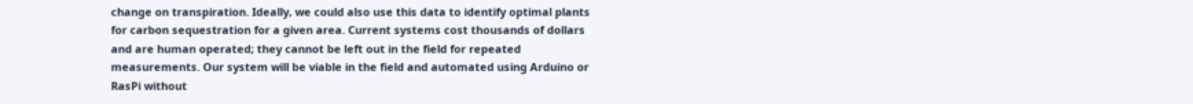change on transpiration. Ideally, we could also use this data to identify optimal plants for carbon sequestration for a given area. Current systems cost thousands of dollars and are human operated; they cannot be left out in the field for repeated measurements. Our system will be viable in the field and automated using Arduino or RasPi without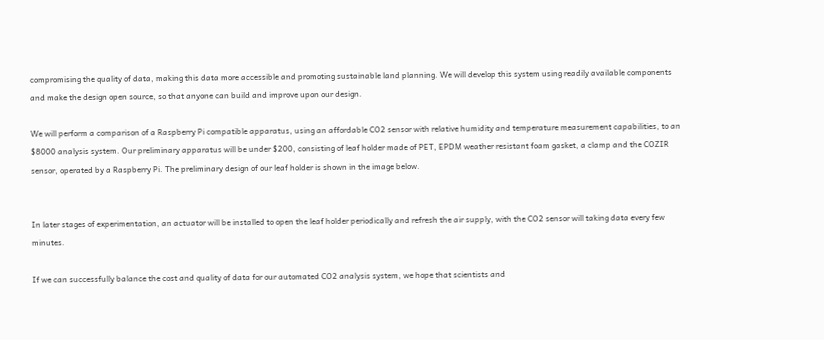compromising the quality of data, making this data more accessible and promoting sustainable land planning. We will develop this system using readily available components and make the design open source, so that anyone can build and improve upon our design.

We will perform a comparison of a Raspberry Pi compatible apparatus, using an affordable CO2 sensor with relative humidity and temperature measurement capabilities, to an $8000 analysis system. Our preliminary apparatus will be under $200, consisting of leaf holder made of PET, EPDM weather resistant foam gasket, a clamp and the COZIR sensor, operated by a Raspberry Pi. The preliminary design of our leaf holder is shown in the image below.


In later stages of experimentation, an actuator will be installed to open the leaf holder periodically and refresh the air supply, with the CO2 sensor will taking data every few minutes.

If we can successfully balance the cost and quality of data for our automated CO2 analysis system, we hope that scientists and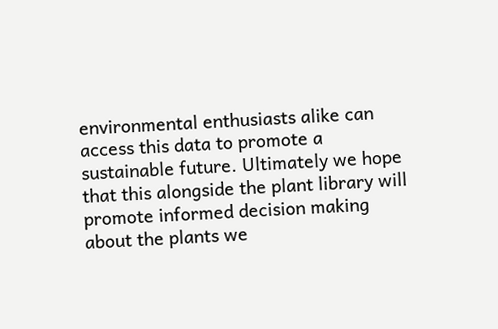environmental enthusiasts alike can access this data to promote a sustainable future. Ultimately we hope that this alongside the plant library will promote informed decision making about the plants we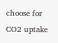choose for CO2 uptake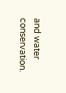and water conservation.